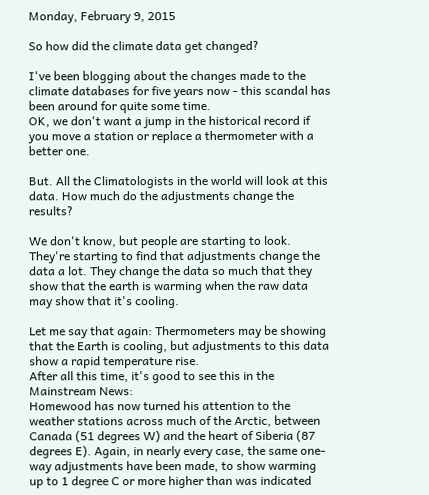Monday, February 9, 2015

So how did the climate data get changed?

I've been blogging about the changes made to the climate databases for five years now - this scandal has been around for quite some time.
OK, we don't want a jump in the historical record if you move a station or replace a thermometer with a better one.

But. All the Climatologists in the world will look at this data. How much do the adjustments change the results?

We don't know, but people are starting to look. They're starting to find that adjustments change the data a lot. They change the data so much that they show that the earth is warming when the raw data may show that it's cooling.

Let me say that again: Thermometers may be showing that the Earth is cooling, but adjustments to this data show a rapid temperature rise.
After all this time, it's good to see this in the Mainstream News:
Homewood has now turned his attention to the weather stations across much of the Arctic, between Canada (51 degrees W) and the heart of Siberia (87 degrees E). Again, in nearly every case, the same one-way adjustments have been made, to show warming up to 1 degree C or more higher than was indicated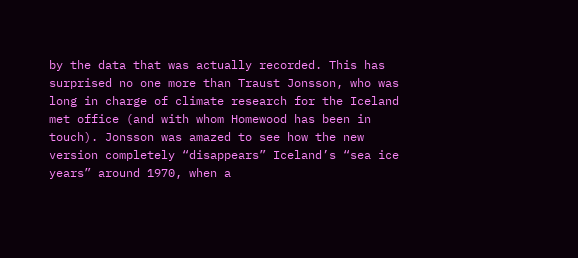by the data that was actually recorded. This has surprised no one more than Traust Jonsson, who was long in charge of climate research for the Iceland met office (and with whom Homewood has been in touch). Jonsson was amazed to see how the new version completely “disappears” Iceland’s “sea ice years” around 1970, when a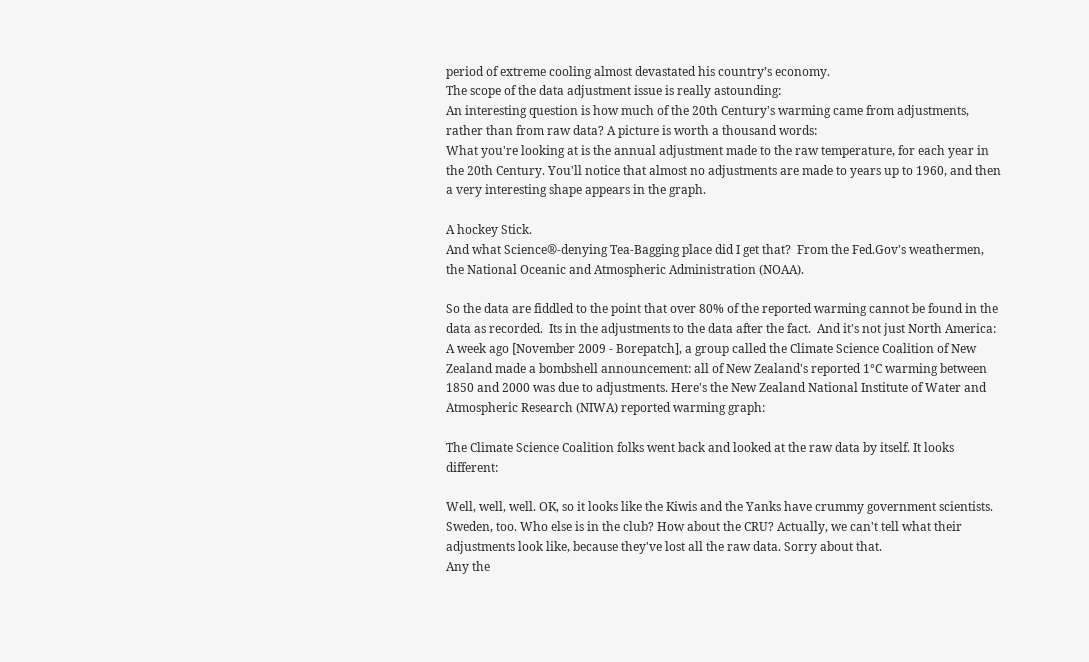period of extreme cooling almost devastated his country’s economy.
The scope of the data adjustment issue is really astounding:
An interesting question is how much of the 20th Century's warming came from adjustments, rather than from raw data? A picture is worth a thousand words:
What you're looking at is the annual adjustment made to the raw temperature, for each year in the 20th Century. You'll notice that almost no adjustments are made to years up to 1960, and then a very interesting shape appears in the graph.

A hockey Stick.
And what Science®-denying Tea-Bagging place did I get that?  From the Fed.Gov's weathermen, the National Oceanic and Atmospheric Administration (NOAA).

So the data are fiddled to the point that over 80% of the reported warming cannot be found in the data as recorded.  Its in the adjustments to the data after the fact.  And it's not just North America:
A week ago [November 2009 - Borepatch], a group called the Climate Science Coalition of New Zealand made a bombshell announcement: all of New Zealand's reported 1°C warming between 1850 and 2000 was due to adjustments. Here's the New Zealand National Institute of Water and Atmospheric Research (NIWA) reported warming graph:

The Climate Science Coalition folks went back and looked at the raw data by itself. It looks different:

Well, well, well. OK, so it looks like the Kiwis and the Yanks have crummy government scientists. Sweden, too. Who else is in the club? How about the CRU? Actually, we can't tell what their adjustments look like, because they've lost all the raw data. Sorry about that.
Any the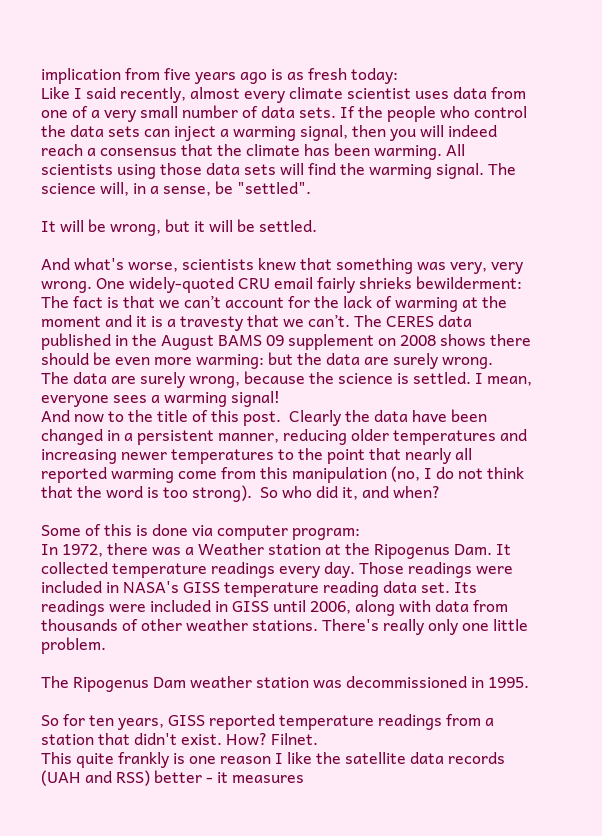implication from five years ago is as fresh today:
Like I said recently, almost every climate scientist uses data from one of a very small number of data sets. If the people who control the data sets can inject a warming signal, then you will indeed reach a consensus that the climate has been warming. All scientists using those data sets will find the warming signal. The science will, in a sense, be "settled".

It will be wrong, but it will be settled.

And what's worse, scientists knew that something was very, very wrong. One widely-quoted CRU email fairly shrieks bewilderment:
The fact is that we can’t account for the lack of warming at the moment and it is a travesty that we can’t. The CERES data published in the August BAMS 09 supplement on 2008 shows there should be even more warming: but the data are surely wrong.
The data are surely wrong, because the science is settled. I mean, everyone sees a warming signal!
And now to the title of this post.  Clearly the data have been changed in a persistent manner, reducing older temperatures and increasing newer temperatures to the point that nearly all reported warming come from this manipulation (no, I do not think that the word is too strong).  So who did it, and when?

Some of this is done via computer program:
In 1972, there was a Weather station at the Ripogenus Dam. It collected temperature readings every day. Those readings were included in NASA's GISS temperature reading data set. Its readings were included in GISS until 2006, along with data from thousands of other weather stations. There's really only one little problem.

The Ripogenus Dam weather station was decommissioned in 1995.

So for ten years, GISS reported temperature readings from a station that didn't exist. How? Filnet.
This quite frankly is one reason I like the satellite data records (UAH and RSS) better - it measures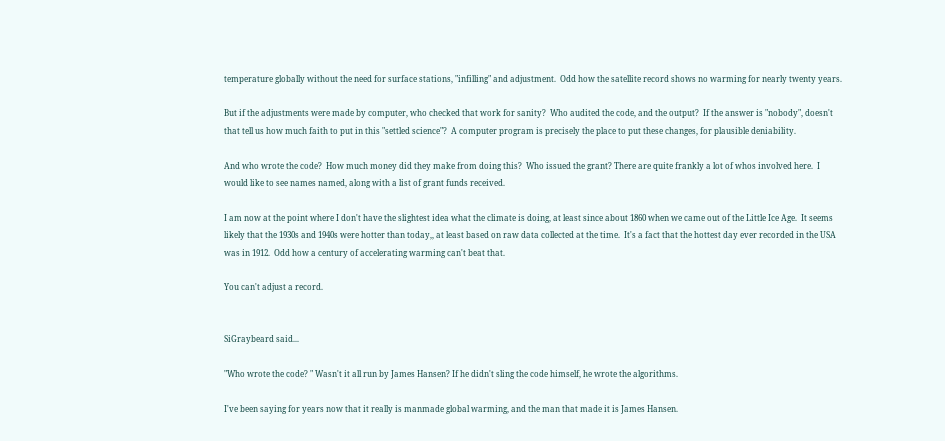temperature globally without the need for surface stations, "infilling" and adjustment.  Odd how the satellite record shows no warming for nearly twenty years.

But if the adjustments were made by computer, who checked that work for sanity?  Who audited the code, and the output?  If the answer is "nobody", doesn't that tell us how much faith to put in this "settled science"?  A computer program is precisely the place to put these changes, for plausible deniability.

And who wrote the code?  How much money did they make from doing this?  Who issued the grant? There are quite frankly a lot of whos involved here.  I would like to see names named, along with a list of grant funds received.

I am now at the point where I don't have the slightest idea what the climate is doing, at least since about 1860 when we came out of the Little Ice Age.  It seems likely that the 1930s and 1940s were hotter than today,, at least based on raw data collected at the time.  It's a fact that the hottest day ever recorded in the USA was in 1912.  Odd how a century of accelerating warming can't beat that.

You can't adjust a record.


SiGraybeard said...

"Who wrote the code? " Wasn't it all run by James Hansen? If he didn't sling the code himself, he wrote the algorithms.

I've been saying for years now that it really is manmade global warming, and the man that made it is James Hansen.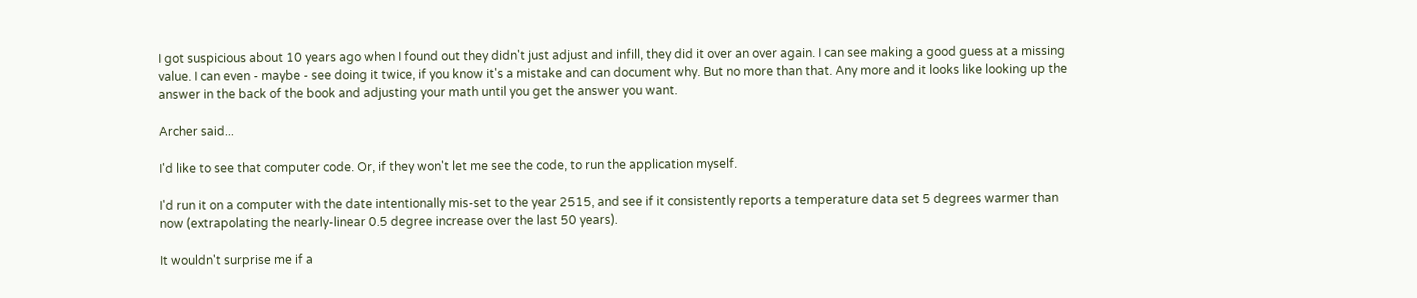I got suspicious about 10 years ago when I found out they didn't just adjust and infill, they did it over an over again. I can see making a good guess at a missing value. I can even - maybe - see doing it twice, if you know it's a mistake and can document why. But no more than that. Any more and it looks like looking up the answer in the back of the book and adjusting your math until you get the answer you want.

Archer said...

I'd like to see that computer code. Or, if they won't let me see the code, to run the application myself.

I'd run it on a computer with the date intentionally mis-set to the year 2515, and see if it consistently reports a temperature data set 5 degrees warmer than now (extrapolating the nearly-linear 0.5 degree increase over the last 50 years).

It wouldn't surprise me if a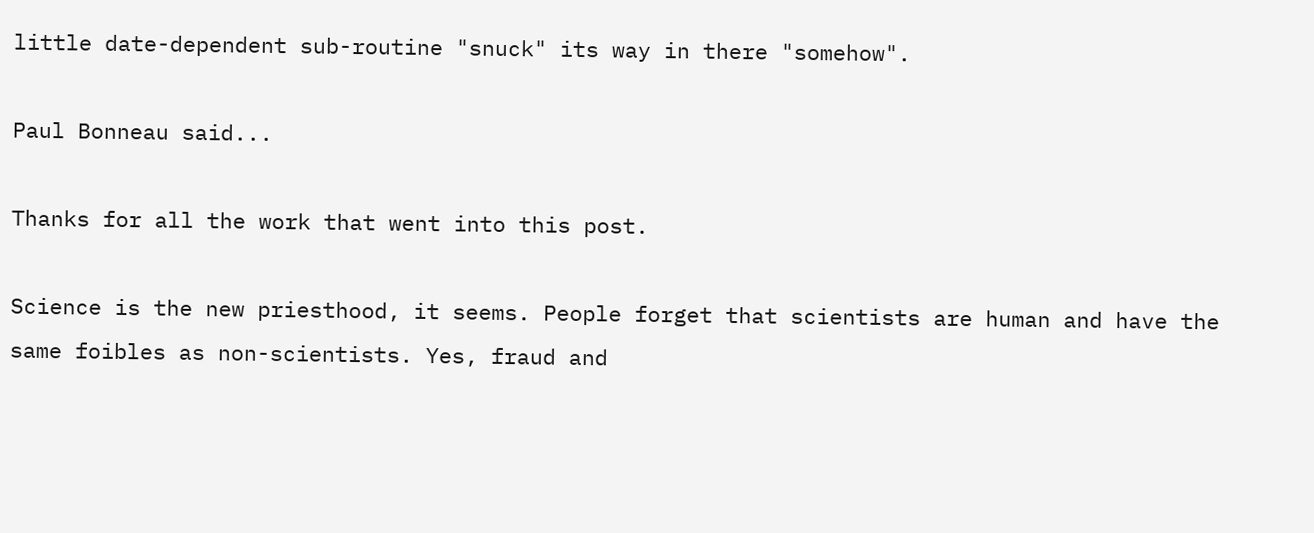little date-dependent sub-routine "snuck" its way in there "somehow".

Paul Bonneau said...

Thanks for all the work that went into this post.

Science is the new priesthood, it seems. People forget that scientists are human and have the same foibles as non-scientists. Yes, fraud and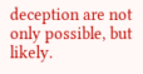deception are not only possible, but likely.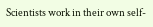Scientists work in their own self-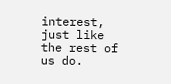interest, just like the rest of us do.